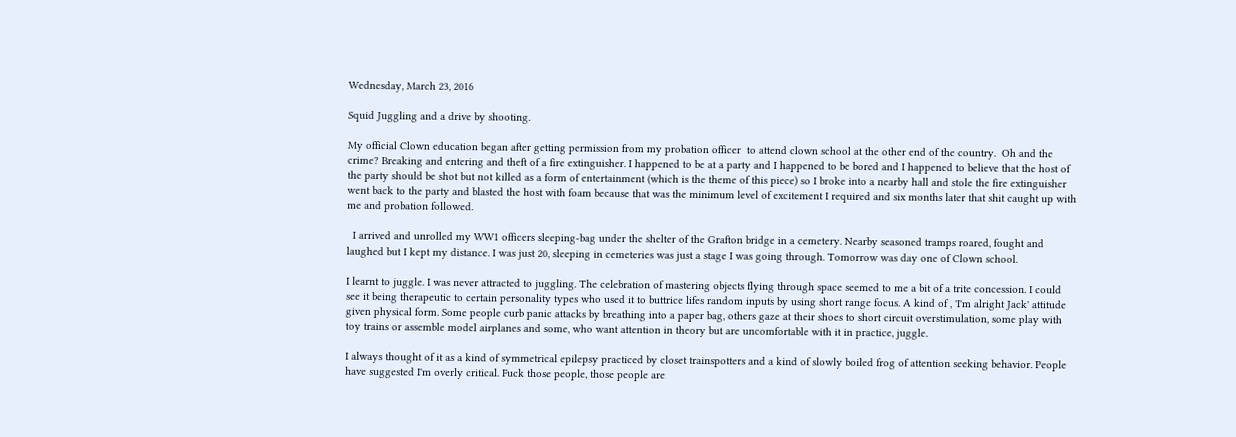Wednesday, March 23, 2016

Squid Juggling and a drive by shooting.

My official Clown education began after getting permission from my probation officer  to attend clown school at the other end of the country.  Oh and the crime? Breaking and entering and theft of a fire extinguisher. I happened to be at a party and I happened to be bored and I happened to believe that the host of the party should be shot but not killed as a form of entertainment (which is the theme of this piece) so I broke into a nearby hall and stole the fire extinguisher went back to the party and blasted the host with foam because that was the minimum level of excitement I required and six months later that shit caught up with me and probation followed.

  I arrived and unrolled my WW1 officers sleeping-bag under the shelter of the Grafton bridge in a cemetery. Nearby seasoned tramps roared, fought and laughed but I kept my distance. I was just 20, sleeping in cemeteries was just a stage I was going through. Tomorrow was day one of Clown school.

I learnt to juggle. I was never attracted to juggling. The celebration of mastering objects flying through space seemed to me a bit of a trite concession. I could see it being therapeutic to certain personality types who used it to buttrice lifes random inputs by using short range focus. A kind of , 'I'm alright Jack' attitude given physical form. Some people curb panic attacks by breathing into a paper bag, others gaze at their shoes to short circuit overstimulation, some play with toy trains or assemble model airplanes and some, who want attention in theory but are uncomfortable with it in practice, juggle.

I always thought of it as a kind of symmetrical epilepsy practiced by closet trainspotters and a kind of slowly boiled frog of attention seeking behavior. People have suggested I'm overly critical. Fuck those people, those people are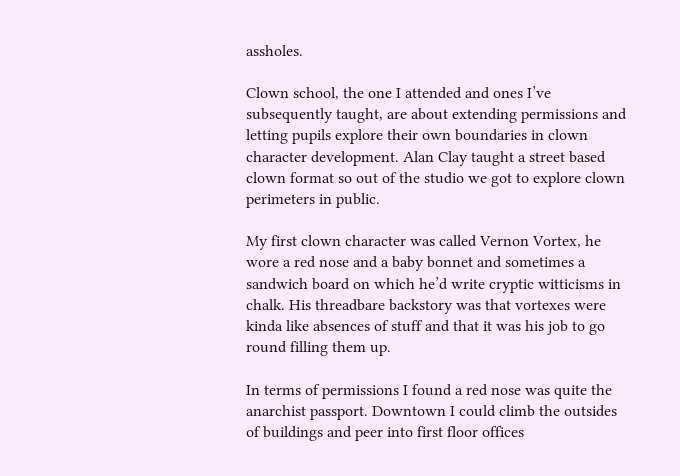assholes.

Clown school, the one I attended and ones I’ve subsequently taught, are about extending permissions and letting pupils explore their own boundaries in clown character development. Alan Clay taught a street based clown format so out of the studio we got to explore clown perimeters in public.

My first clown character was called Vernon Vortex, he wore a red nose and a baby bonnet and sometimes a sandwich board on which he’d write cryptic witticisms in chalk. His threadbare backstory was that vortexes were kinda like absences of stuff and that it was his job to go round filling them up.

In terms of permissions I found a red nose was quite the anarchist passport. Downtown I could climb the outsides of buildings and peer into first floor offices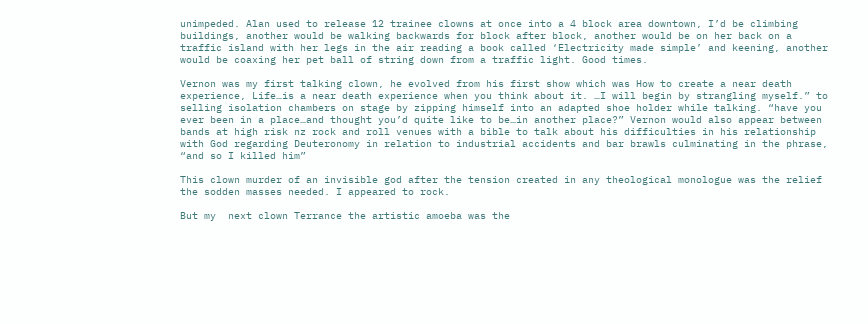unimpeded. Alan used to release 12 trainee clowns at once into a 4 block area downtown, I’d be climbing buildings, another would be walking backwards for block after block, another would be on her back on a traffic island with her legs in the air reading a book called ‘Electricity made simple’ and keening, another would be coaxing her pet ball of string down from a traffic light. Good times.

Vernon was my first talking clown, he evolved from his first show which was How to create a near death experience, Life…is a near death experience when you think about it. …I will begin by strangling myself.” to selling isolation chambers on stage by zipping himself into an adapted shoe holder while talking. “have you ever been in a place…and thought you’d quite like to be…in another place?” Vernon would also appear between bands at high risk nz rock and roll venues with a bible to talk about his difficulties in his relationship with God regarding Deuteronomy in relation to industrial accidents and bar brawls culminating in the phrase, “and so I killed him”

This clown murder of an invisible god after the tension created in any theological monologue was the relief the sodden masses needed. I appeared to rock.

But my  next clown Terrance the artistic amoeba was the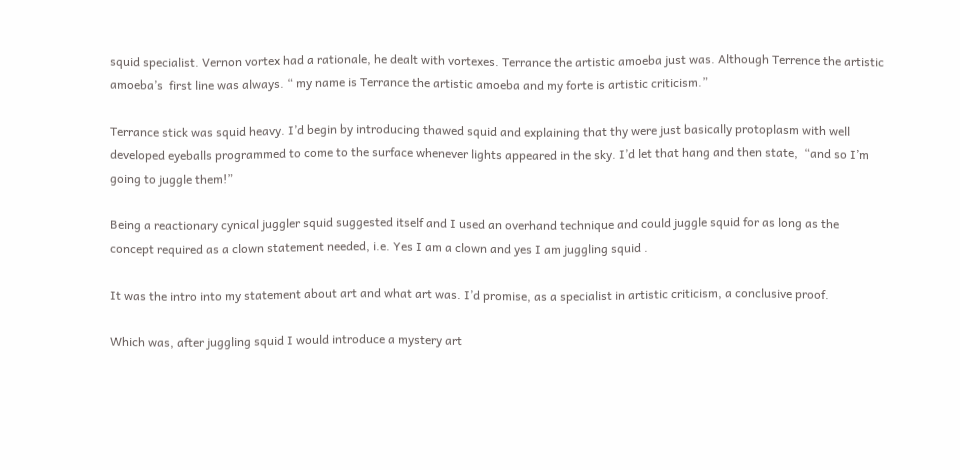squid specialist. Vernon vortex had a rationale, he dealt with vortexes. Terrance the artistic amoeba just was. Although Terrence the artistic amoeba’s  first line was always. “ my name is Terrance the artistic amoeba and my forte is artistic criticism.”

Terrance stick was squid heavy. I’d begin by introducing thawed squid and explaining that thy were just basically protoplasm with well developed eyeballs programmed to come to the surface whenever lights appeared in the sky. I’d let that hang and then state,  “and so I’m going to juggle them!”

Being a reactionary cynical juggler squid suggested itself and I used an overhand technique and could juggle squid for as long as the concept required as a clown statement needed, i.e. Yes I am a clown and yes I am juggling squid .

It was the intro into my statement about art and what art was. I’d promise, as a specialist in artistic criticism, a conclusive proof.

Which was, after juggling squid I would introduce a mystery art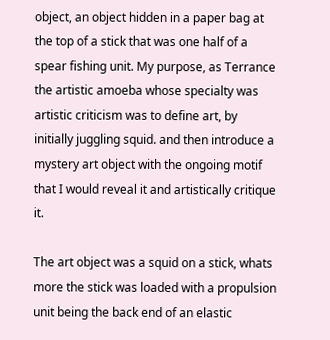object, an object hidden in a paper bag at the top of a stick that was one half of a spear fishing unit. My purpose, as Terrance the artistic amoeba whose specialty was artistic criticism was to define art, by initially juggling squid. and then introduce a mystery art object with the ongoing motif that I would reveal it and artistically critique it.

The art object was a squid on a stick, whats more the stick was loaded with a propulsion unit being the back end of an elastic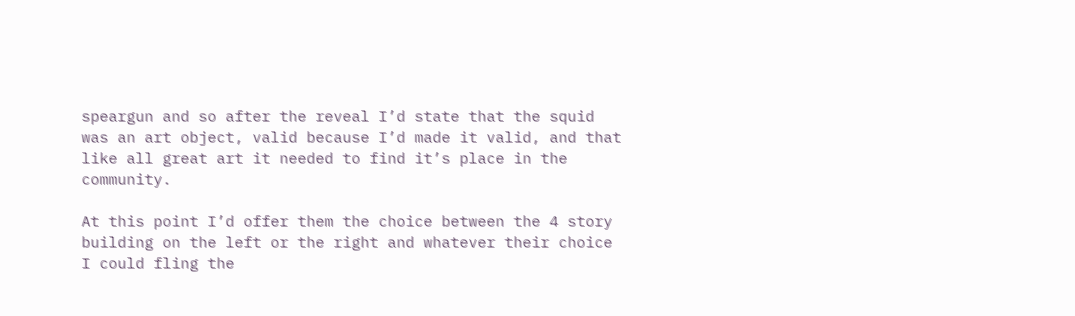speargun and so after the reveal I’d state that the squid was an art object, valid because I’d made it valid, and that like all great art it needed to find it’s place in the community.

At this point I’d offer them the choice between the 4 story building on the left or the right and whatever their choice I could fling the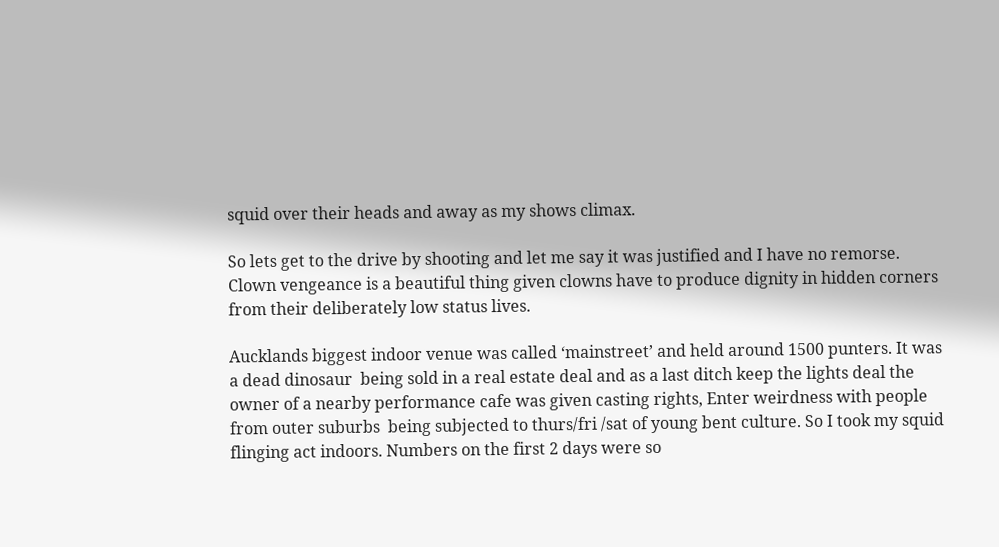squid over their heads and away as my shows climax.

So lets get to the drive by shooting and let me say it was justified and I have no remorse. Clown vengeance is a beautiful thing given clowns have to produce dignity in hidden corners from their deliberately low status lives.

Aucklands biggest indoor venue was called ‘mainstreet’ and held around 1500 punters. It was a dead dinosaur  being sold in a real estate deal and as a last ditch keep the lights deal the owner of a nearby performance cafe was given casting rights, Enter weirdness with people from outer suburbs  being subjected to thurs/fri /sat of young bent culture. So I took my squid flinging act indoors. Numbers on the first 2 days were so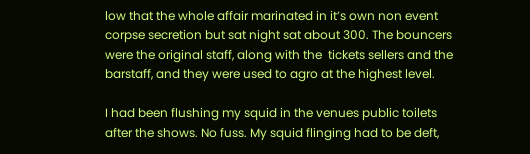low that the whole affair marinated in it’s own non event corpse secretion but sat night sat about 300. The bouncers were the original staff, along with the  tickets sellers and the barstaff, and they were used to agro at the highest level.

I had been flushing my squid in the venues public toilets after the shows. No fuss. My squid flinging had to be deft,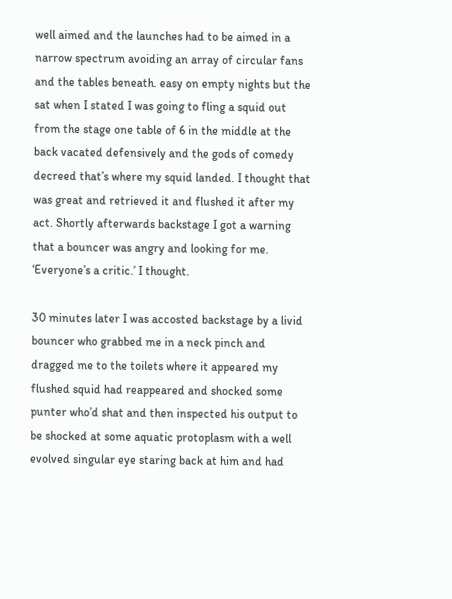well aimed and the launches had to be aimed in a narrow spectrum avoiding an array of circular fans and the tables beneath. easy on empty nights but the sat when I stated I was going to fling a squid out from the stage one table of 6 in the middle at the back vacated defensively and the gods of comedy decreed that’s where my squid landed. I thought that was great and retrieved it and flushed it after my act. Shortly afterwards backstage I got a warning that a bouncer was angry and looking for me. ‘Everyone’s a critic.’ I thought.

30 minutes later I was accosted backstage by a livid bouncer who grabbed me in a neck pinch and dragged me to the toilets where it appeared my flushed squid had reappeared and shocked some punter who’d shat and then inspected his output to be shocked at some aquatic protoplasm with a well evolved singular eye staring back at him and had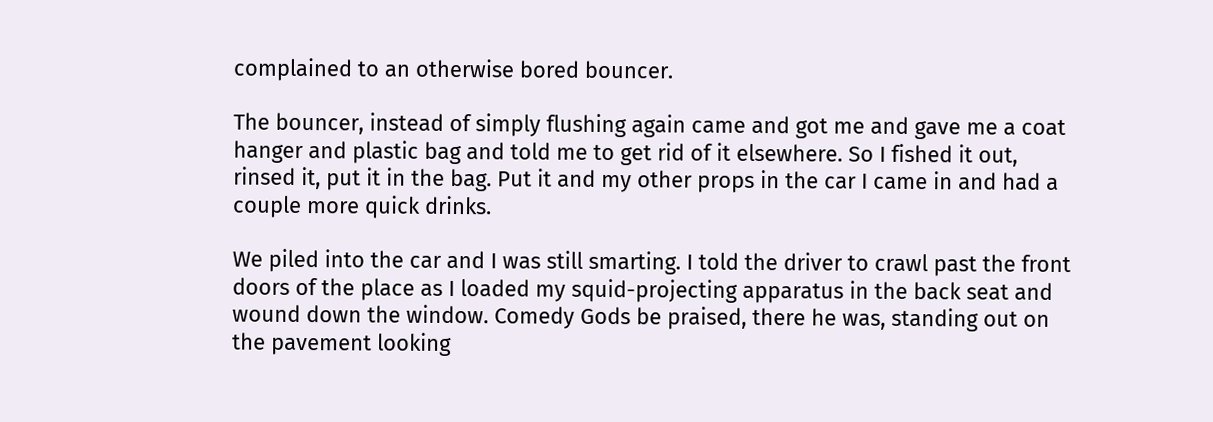complained to an otherwise bored bouncer.

The bouncer, instead of simply flushing again came and got me and gave me a coat hanger and plastic bag and told me to get rid of it elsewhere. So I fished it out, rinsed it, put it in the bag. Put it and my other props in the car I came in and had a couple more quick drinks.

We piled into the car and I was still smarting. I told the driver to crawl past the front doors of the place as I loaded my squid-projecting apparatus in the back seat and wound down the window. Comedy Gods be praised, there he was, standing out on the pavement looking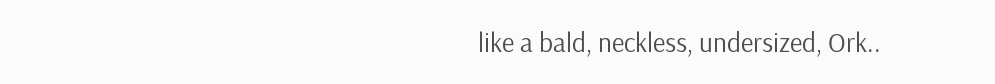like a bald, neckless, undersized, Ork..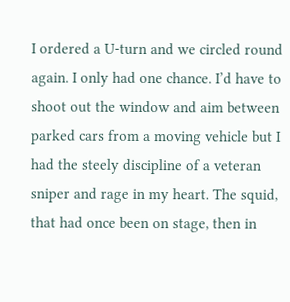I ordered a U-turn and we circled round again. I only had one chance. I’d have to shoot out the window and aim between parked cars from a moving vehicle but I had the steely discipline of a veteran sniper and rage in my heart. The squid, that had once been on stage, then in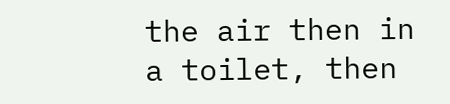the air then in a toilet, then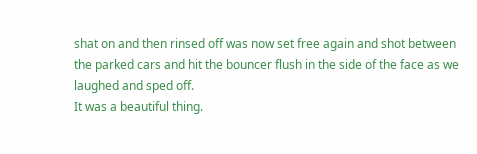shat on and then rinsed off was now set free again and shot between the parked cars and hit the bouncer flush in the side of the face as we laughed and sped off.
It was a beautiful thing.